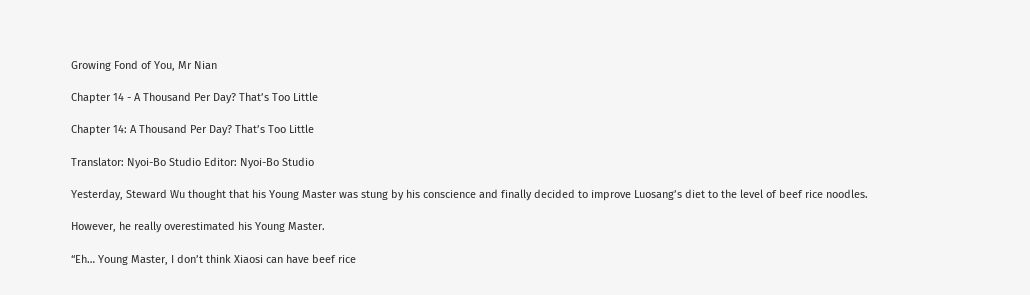Growing Fond of You, Mr Nian

Chapter 14 - A Thousand Per Day? That’s Too Little

Chapter 14: A Thousand Per Day? That’s Too Little

Translator: Nyoi-Bo Studio Editor: Nyoi-Bo Studio

Yesterday, Steward Wu thought that his Young Master was stung by his conscience and finally decided to improve Luosang’s diet to the level of beef rice noodles.

However, he really overestimated his Young Master.

“Eh… Young Master, I don’t think Xiaosi can have beef rice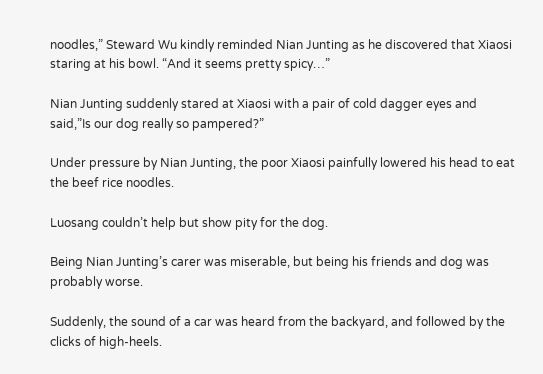noodles,” Steward Wu kindly reminded Nian Junting as he discovered that Xiaosi staring at his bowl. “And it seems pretty spicy…”

Nian Junting suddenly stared at Xiaosi with a pair of cold dagger eyes and said,”Is our dog really so pampered?”

Under pressure by Nian Junting, the poor Xiaosi painfully lowered his head to eat the beef rice noodles.

Luosang couldn’t help but show pity for the dog.

Being Nian Junting’s carer was miserable, but being his friends and dog was probably worse.

Suddenly, the sound of a car was heard from the backyard, and followed by the clicks of high-heels.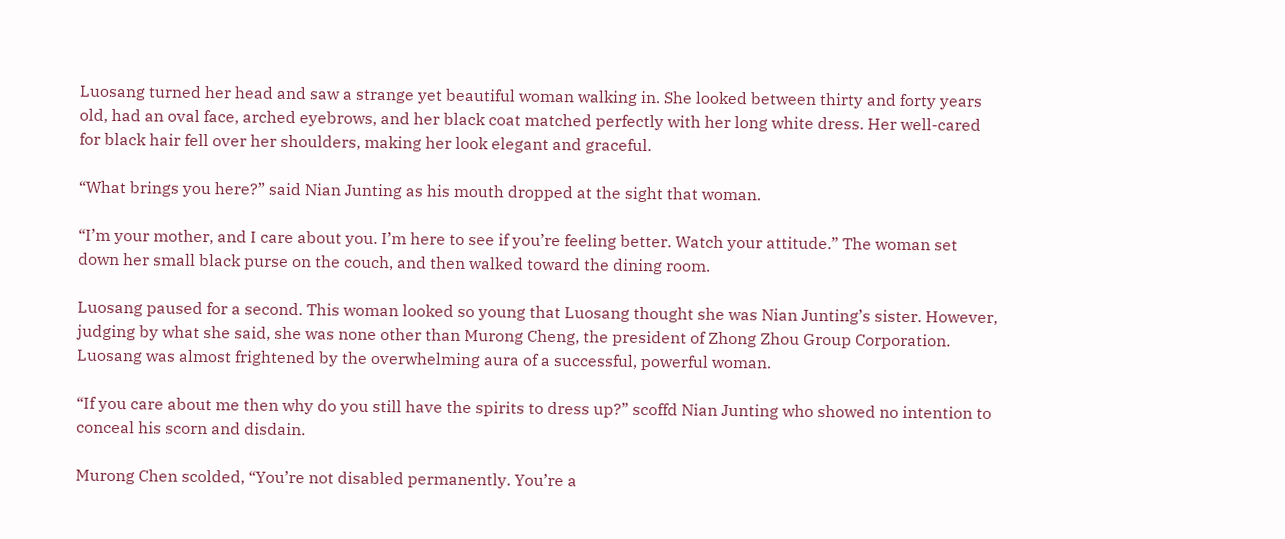Luosang turned her head and saw a strange yet beautiful woman walking in. She looked between thirty and forty years old, had an oval face, arched eyebrows, and her black coat matched perfectly with her long white dress. Her well-cared for black hair fell over her shoulders, making her look elegant and graceful.

“What brings you here?” said Nian Junting as his mouth dropped at the sight that woman.

“I’m your mother, and I care about you. I’m here to see if you’re feeling better. Watch your attitude.” The woman set down her small black purse on the couch, and then walked toward the dining room.

Luosang paused for a second. This woman looked so young that Luosang thought she was Nian Junting’s sister. However, judging by what she said, she was none other than Murong Cheng, the president of Zhong Zhou Group Corporation. Luosang was almost frightened by the overwhelming aura of a successful, powerful woman.

“If you care about me then why do you still have the spirits to dress up?” scoffd Nian Junting who showed no intention to conceal his scorn and disdain.

Murong Chen scolded, “You’re not disabled permanently. You’re a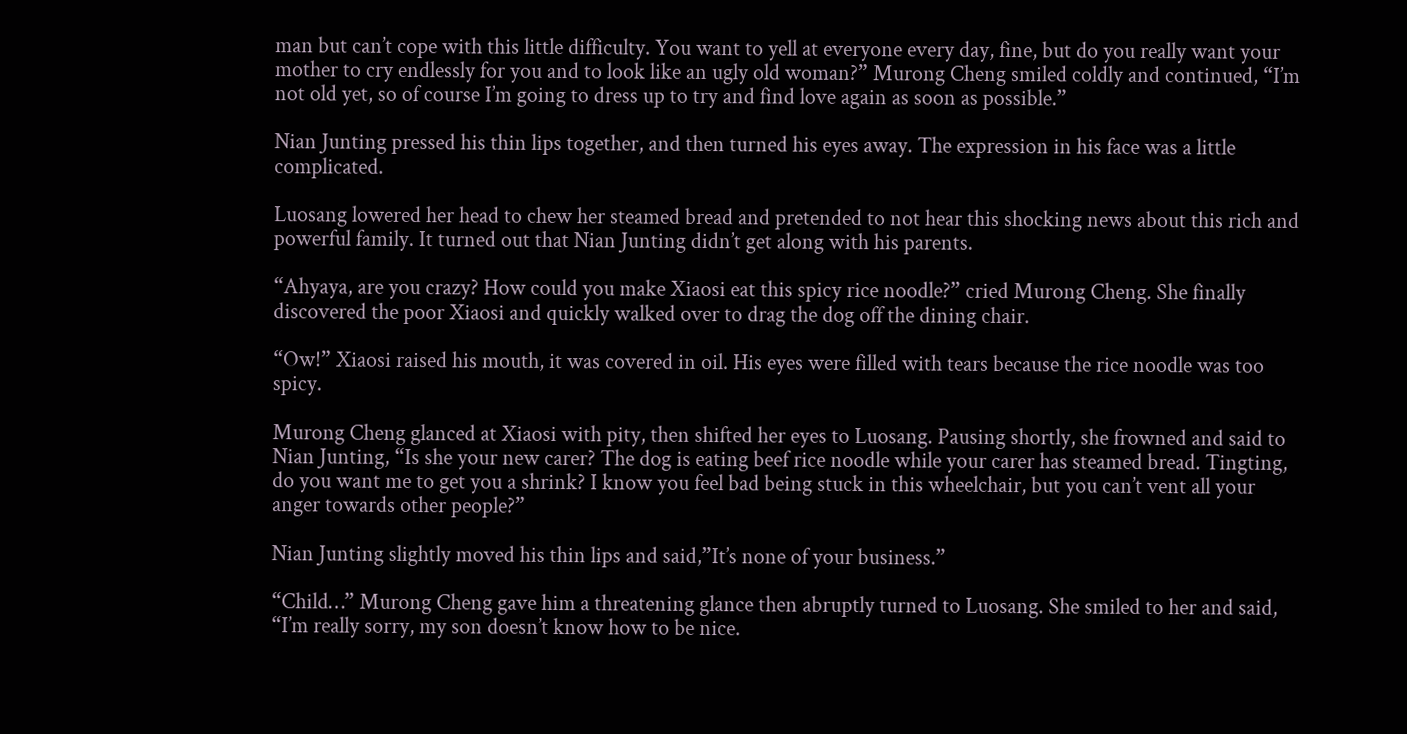man but can’t cope with this little difficulty. You want to yell at everyone every day, fine, but do you really want your mother to cry endlessly for you and to look like an ugly old woman?” Murong Cheng smiled coldly and continued, “I’m not old yet, so of course I’m going to dress up to try and find love again as soon as possible.”

Nian Junting pressed his thin lips together, and then turned his eyes away. The expression in his face was a little complicated.

Luosang lowered her head to chew her steamed bread and pretended to not hear this shocking news about this rich and powerful family. It turned out that Nian Junting didn’t get along with his parents.

“Ahyaya, are you crazy? How could you make Xiaosi eat this spicy rice noodle?” cried Murong Cheng. She finally discovered the poor Xiaosi and quickly walked over to drag the dog off the dining chair.

“Ow!” Xiaosi raised his mouth, it was covered in oil. His eyes were filled with tears because the rice noodle was too spicy.

Murong Cheng glanced at Xiaosi with pity, then shifted her eyes to Luosang. Pausing shortly, she frowned and said to Nian Junting, “Is she your new carer? The dog is eating beef rice noodle while your carer has steamed bread. Tingting, do you want me to get you a shrink? I know you feel bad being stuck in this wheelchair, but you can’t vent all your anger towards other people?”

Nian Junting slightly moved his thin lips and said,”It’s none of your business.”

“Child…” Murong Cheng gave him a threatening glance then abruptly turned to Luosang. She smiled to her and said, “I’m really sorry, my son doesn’t know how to be nice.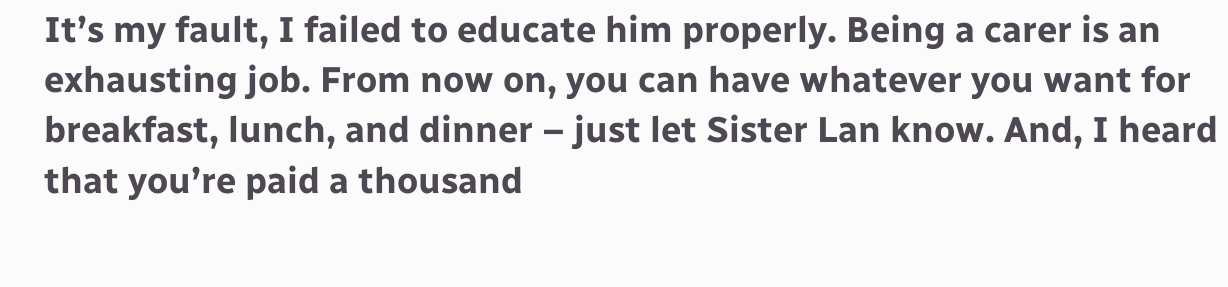It’s my fault, I failed to educate him properly. Being a carer is an exhausting job. From now on, you can have whatever you want for breakfast, lunch, and dinner – just let Sister Lan know. And, I heard that you’re paid a thousand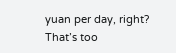yuan per day, right? That’s too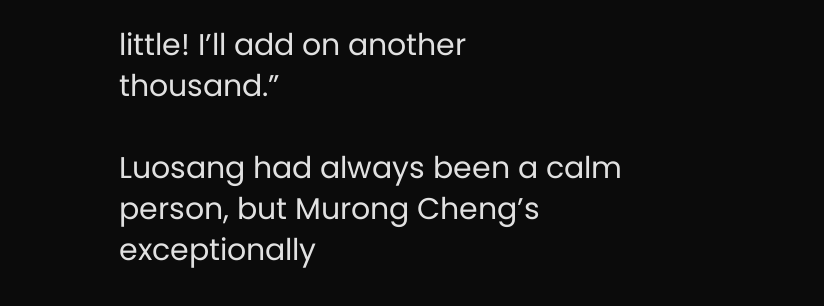little! I’ll add on another thousand.”

Luosang had always been a calm person, but Murong Cheng’s exceptionally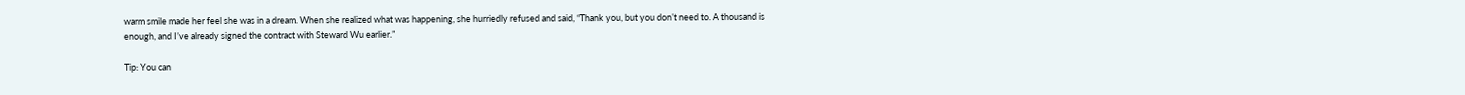warm smile made her feel she was in a dream. When she realized what was happening, she hurriedly refused and said, “Thank you, but you don’t need to. A thousand is enough, and I’ve already signed the contract with Steward Wu earlier.”

Tip: You can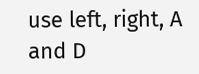use left, right, A and D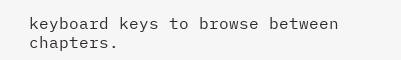keyboard keys to browse between chapters.